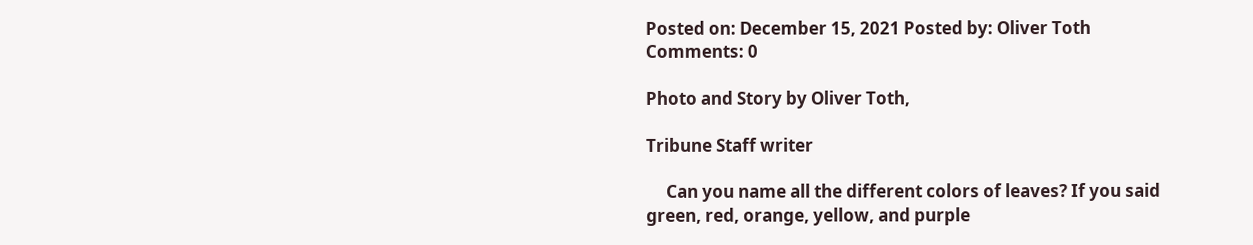Posted on: December 15, 2021 Posted by: Oliver Toth Comments: 0

Photo and Story by Oliver Toth,

Tribune Staff writer

     Can you name all the different colors of leaves? If you said green, red, orange, yellow, and purple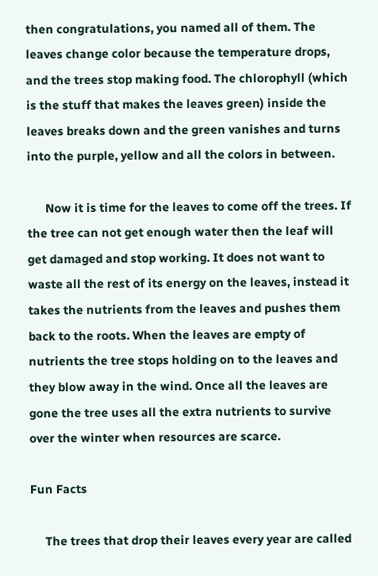then congratulations, you named all of them. The leaves change color because the temperature drops, and the trees stop making food. The chlorophyll (which is the stuff that makes the leaves green) inside the leaves breaks down and the green vanishes and turns into the purple, yellow and all the colors in between.

      Now it is time for the leaves to come off the trees. If the tree can not get enough water then the leaf will get damaged and stop working. It does not want to waste all the rest of its energy on the leaves, instead it takes the nutrients from the leaves and pushes them back to the roots. When the leaves are empty of nutrients the tree stops holding on to the leaves and they blow away in the wind. Once all the leaves are gone the tree uses all the extra nutrients to survive over the winter when resources are scarce.

Fun Facts

     The trees that drop their leaves every year are called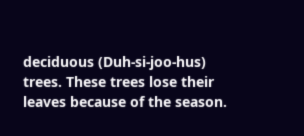deciduous (Duh-si-joo-hus) trees. These trees lose their leaves because of the season.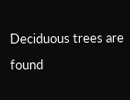Deciduous trees are found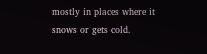mostly in places where it snows or gets cold.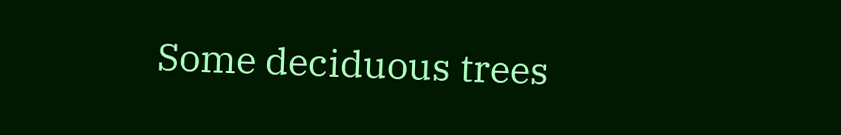Some deciduous trees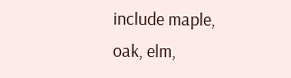include maple, oak, elm,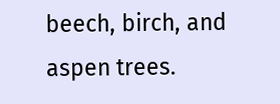beech, birch, and aspen trees.